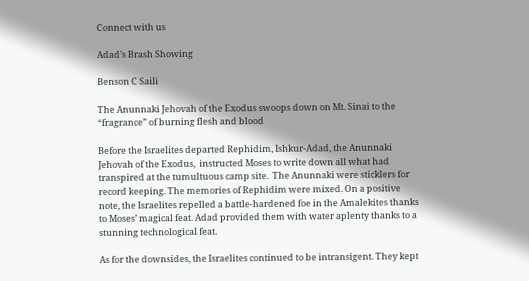Connect with us

Adad’s Brash Showing

Benson C Saili

The Anunnaki Jehovah of the Exodus swoops down on Mt. Sinai to the “fragrance” of burning flesh and blood

Before the Israelites departed Rephidim, Ishkur-Adad, the Anunnaki Jehovah of the Exodus,  instructed Moses to write down all what had transpired at the tumultuous camp site.  The Anunnaki were sticklers for record keeping. The memories of Rephidim were mixed. On a positive note, the Israelites repelled a battle-hardened foe in the Amalekites thanks to Moses’ magical feat. Adad provided them with water aplenty thanks to a stunning technological feat.

As for the downsides, the Israelites continued to be intransigent. They kept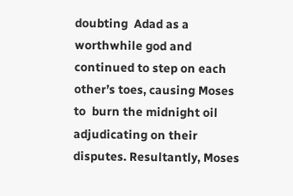doubting  Adad as a worthwhile god and continued to step on each other’s toes, causing Moses to  burn the midnight oil adjudicating on their disputes. Resultantly, Moses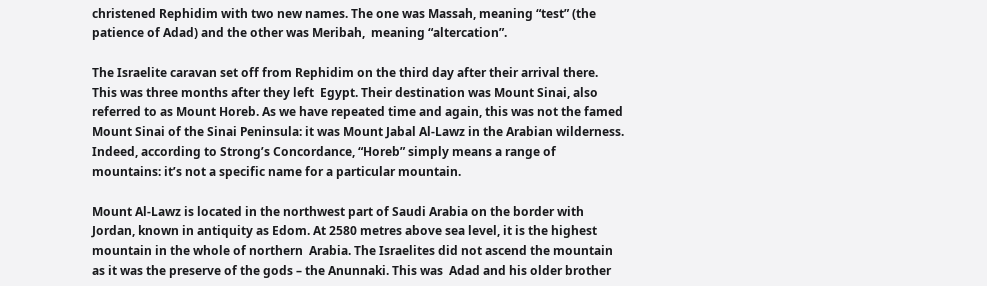christened Rephidim with two new names. The one was Massah, meaning “test” (the patience of Adad) and the other was Meribah,  meaning “altercation”.

The Israelite caravan set off from Rephidim on the third day after their arrival there. This was three months after they left  Egypt. Their destination was Mount Sinai, also referred to as Mount Horeb. As we have repeated time and again, this was not the famed Mount Sinai of the Sinai Peninsula: it was Mount Jabal Al-Lawz in the Arabian wilderness. Indeed, according to Strong’s Concordance, “Horeb” simply means a range of mountains: it’s not a specific name for a particular mountain.

Mount Al-Lawz is located in the northwest part of Saudi Arabia on the border with Jordan, known in antiquity as Edom. At 2580 metres above sea level, it is the highest mountain in the whole of northern  Arabia. The Israelites did not ascend the mountain as it was the preserve of the gods – the Anunnaki. This was  Adad and his older brother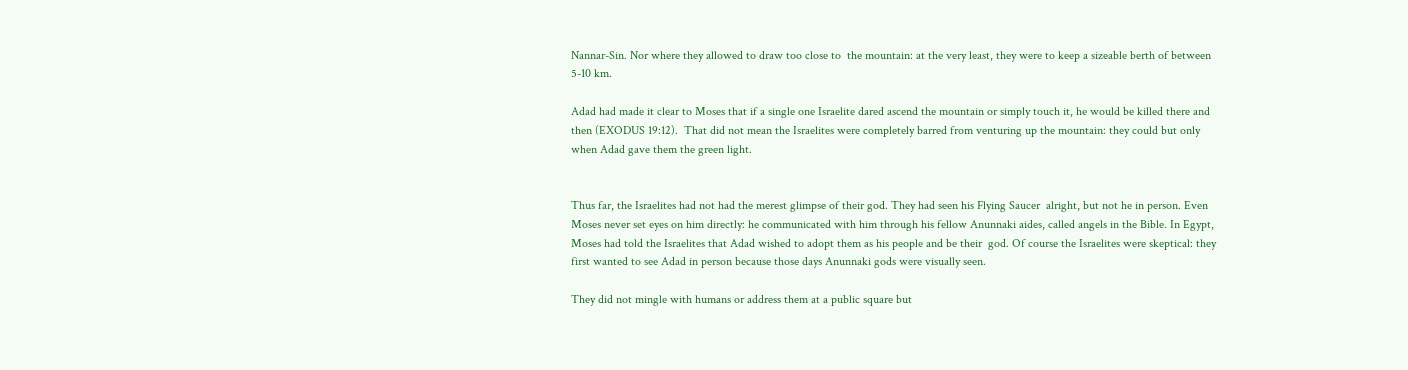Nannar-Sin. Nor where they allowed to draw too close to  the mountain: at the very least, they were to keep a sizeable berth of between 5-10 km.

Adad had made it clear to Moses that if a single one Israelite dared ascend the mountain or simply touch it, he would be killed there and then (EXODUS 19:12).  That did not mean the Israelites were completely barred from venturing up the mountain: they could but only when Adad gave them the green light.


Thus far, the Israelites had not had the merest glimpse of their god. They had seen his Flying Saucer  alright, but not he in person. Even Moses never set eyes on him directly: he communicated with him through his fellow Anunnaki aides, called angels in the Bible. In Egypt, Moses had told the Israelites that Adad wished to adopt them as his people and be their  god. Of course the Israelites were skeptical: they first wanted to see Adad in person because those days Anunnaki gods were visually seen.

They did not mingle with humans or address them at a public square but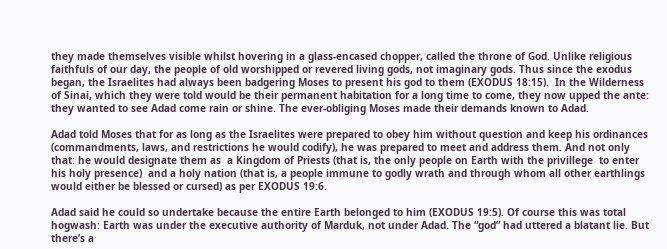they made themselves visible whilst hovering in a glass-encased chopper, called the throne of God. Unlike religious faithfuls of our day, the people of old worshipped or revered living gods, not imaginary gods. Thus since the exodus began, the Israelites had always been badgering Moses to present his god to them (EXODUS 18:15).  In the Wilderness of Sinai, which they were told would be their permanent habitation for a long time to come, they now upped the ante: they wanted to see Adad come rain or shine. The ever-obliging Moses made their demands known to Adad.

Adad told Moses that for as long as the Israelites were prepared to obey him without question and keep his ordinances (commandments, laws, and restrictions he would codify), he was prepared to meet and address them. And not only that: he would designate them as  a Kingdom of Priests (that is, the only people on Earth with the privillege  to enter his holy presence)  and a holy nation (that is, a people immune to godly wrath and through whom all other earthlings would either be blessed or cursed) as per EXODUS 19:6.

Adad said he could so undertake because the entire Earth belonged to him (EXODUS 19:5). Of course this was total  hogwash: Earth was under the executive authority of Marduk, not under Adad. The “god” had uttered a blatant lie. But there’s a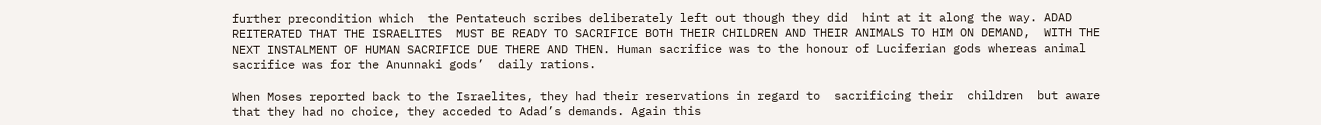further precondition which  the Pentateuch scribes deliberately left out though they did  hint at it along the way. ADAD REITERATED THAT THE ISRAELITES  MUST BE READY TO SACRIFICE BOTH THEIR CHILDREN AND THEIR ANIMALS TO HIM ON DEMAND,  WITH THE NEXT INSTALMENT OF HUMAN SACRIFICE DUE THERE AND THEN. Human sacrifice was to the honour of Luciferian gods whereas animal sacrifice was for the Anunnaki gods’  daily rations.

When Moses reported back to the Israelites, they had their reservations in regard to  sacrificing their  children  but aware that they had no choice, they acceded to Adad’s demands. Again this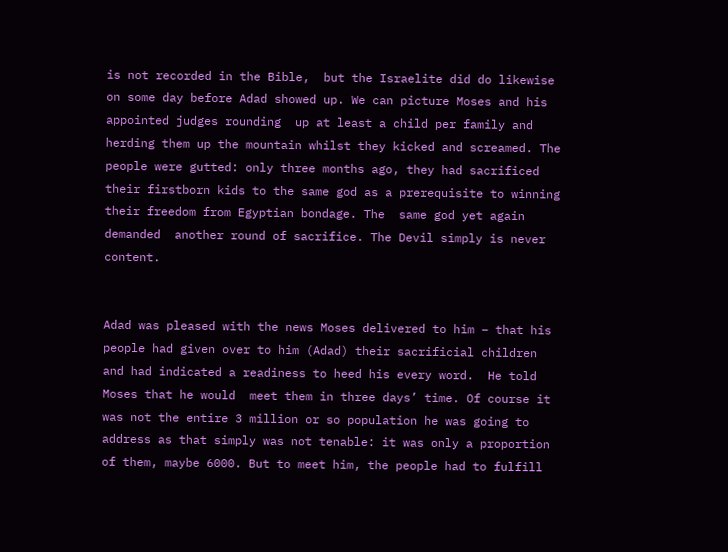is not recorded in the Bible,  but the Israelite did do likewise on some day before Adad showed up. We can picture Moses and his appointed judges rounding  up at least a child per family and herding them up the mountain whilst they kicked and screamed. The people were gutted: only three months ago, they had sacrificed their firstborn kids to the same god as a prerequisite to winning their freedom from Egyptian bondage. The  same god yet again demanded  another round of sacrifice. The Devil simply is never content.


Adad was pleased with the news Moses delivered to him – that his people had given over to him (Adad) their sacrificial children and had indicated a readiness to heed his every word.  He told Moses that he would  meet them in three days’ time. Of course it was not the entire 3 million or so population he was going to address as that simply was not tenable: it was only a proportion of them, maybe 6000. But to meet him, the people had to fulfill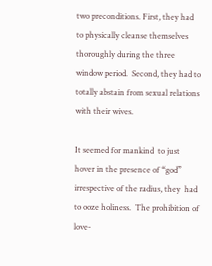two preconditions. First, they had to physically cleanse themselves thoroughly during the three window period.  Second, they had to totally abstain from sexual relations with their wives.

It seemed for mankind  to just hover in the presence of “god” irrespective of the radius, they  had to ooze holiness.  The prohibition of  love-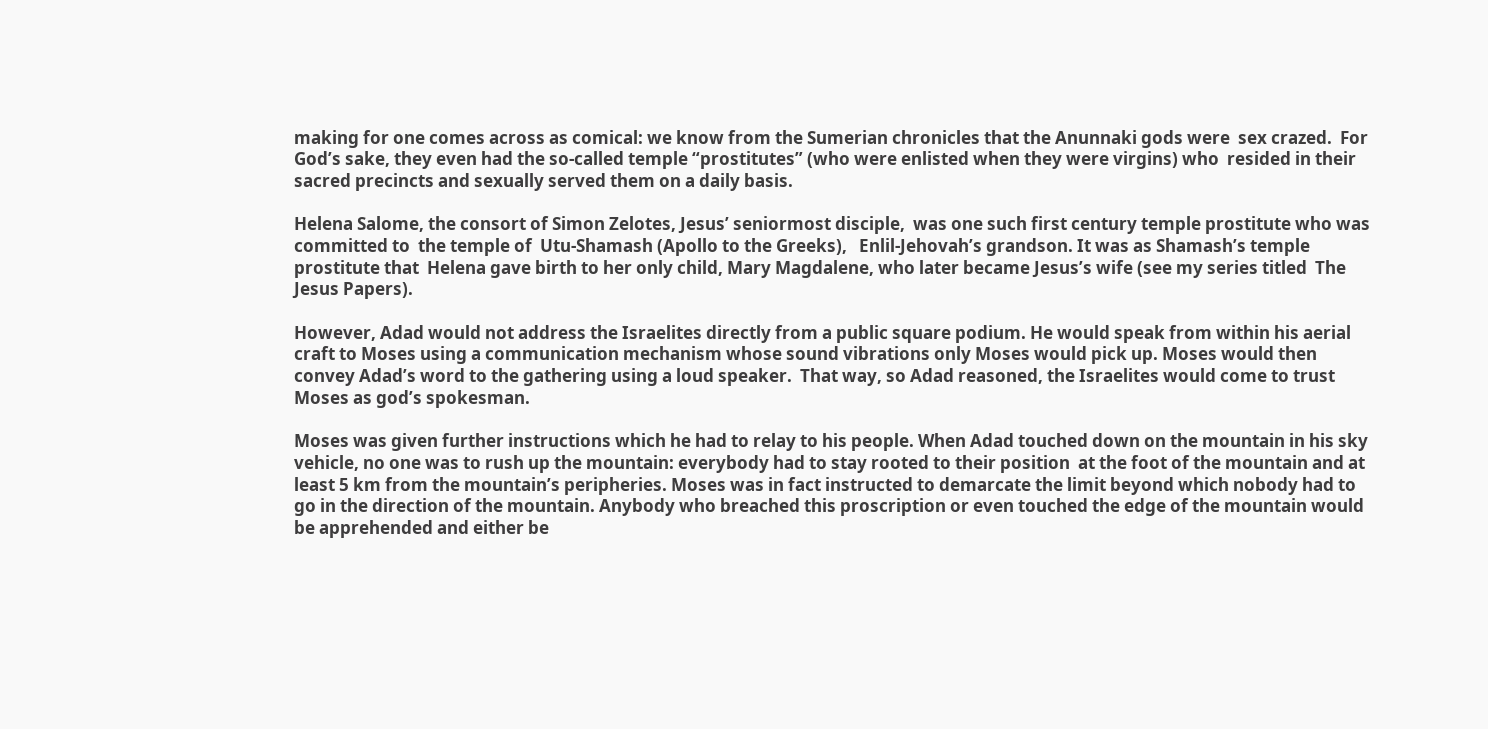making for one comes across as comical: we know from the Sumerian chronicles that the Anunnaki gods were  sex crazed.  For God’s sake, they even had the so-called temple “prostitutes” (who were enlisted when they were virgins) who  resided in their sacred precincts and sexually served them on a daily basis.

Helena Salome, the consort of Simon Zelotes, Jesus’ seniormost disciple,  was one such first century temple prostitute who was committed to  the temple of  Utu-Shamash (Apollo to the Greeks),   Enlil-Jehovah’s grandson. It was as Shamash’s temple prostitute that  Helena gave birth to her only child, Mary Magdalene, who later became Jesus’s wife (see my series titled  The Jesus Papers).

However, Adad would not address the Israelites directly from a public square podium. He would speak from within his aerial craft to Moses using a communication mechanism whose sound vibrations only Moses would pick up. Moses would then convey Adad’s word to the gathering using a loud speaker.  That way, so Adad reasoned, the Israelites would come to trust  Moses as god’s spokesman.

Moses was given further instructions which he had to relay to his people. When Adad touched down on the mountain in his sky vehicle, no one was to rush up the mountain: everybody had to stay rooted to their position  at the foot of the mountain and at least 5 km from the mountain’s peripheries. Moses was in fact instructed to demarcate the limit beyond which nobody had to go in the direction of the mountain. Anybody who breached this proscription or even touched the edge of the mountain would be apprehended and either be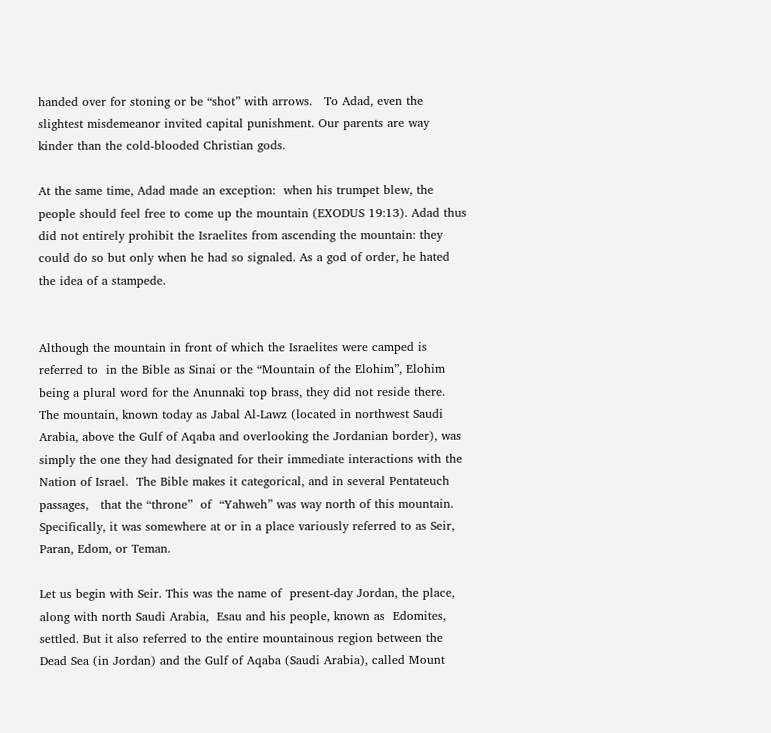handed over for stoning or be “shot” with arrows.   To Adad, even the slightest misdemeanor invited capital punishment. Our parents are way kinder than the cold-blooded Christian gods.

At the same time, Adad made an exception:  when his trumpet blew, the people should feel free to come up the mountain (EXODUS 19:13). Adad thus did not entirely prohibit the Israelites from ascending the mountain: they could do so but only when he had so signaled. As a god of order, he hated the idea of a stampede.


Although the mountain in front of which the Israelites were camped is referred to  in the Bible as Sinai or the “Mountain of the Elohim”, Elohim being a plural word for the Anunnaki top brass, they did not reside there. The mountain, known today as Jabal Al-Lawz (located in northwest Saudi Arabia, above the Gulf of Aqaba and overlooking the Jordanian border), was simply the one they had designated for their immediate interactions with the Nation of Israel.  The Bible makes it categorical, and in several Pentateuch passages,   that the “throne”  of  “Yahweh” was way north of this mountain. Specifically, it was somewhere at or in a place variously referred to as Seir, Paran, Edom, or Teman.

Let us begin with Seir. This was the name of  present-day Jordan, the place, along with north Saudi Arabia,  Esau and his people, known as  Edomites, settled. But it also referred to the entire mountainous region between the Dead Sea (in Jordan) and the Gulf of Aqaba (Saudi Arabia), called Mount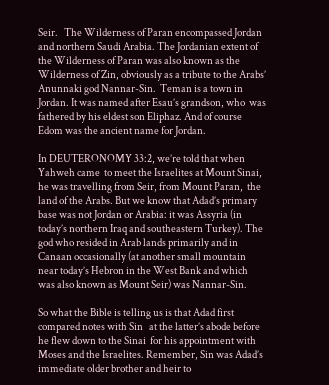Seir.   The Wilderness of Paran encompassed Jordan and northern Saudi Arabia. The Jordanian extent of the Wilderness of Paran was also known as the Wilderness of Zin, obviously as a tribute to the Arabs’ Anunnaki god Nannar-Sin.  Teman is a town in Jordan. It was named after Esau’s grandson, who  was fathered by his eldest son Eliphaz. And of course Edom was the ancient name for Jordan.

In DEUTERONOMY 33:2, we’re told that when Yahweh came  to meet the Israelites at Mount Sinai, he was travelling from Seir, from Mount Paran,  the land of the Arabs. But we know that Adad’s primary base was not Jordan or Arabia: it was Assyria (in today’s northern Iraq and southeastern Turkey). The god who resided in Arab lands primarily and in Canaan occasionally (at another small mountain near today’s Hebron in the West Bank and which was also known as Mount Seir) was Nannar-Sin.

So what the Bible is telling us is that Adad first compared notes with Sin   at the latter’s abode before he flew down to the Sinai  for his appointment with Moses and the Israelites. Remember, Sin was Adad’s immediate older brother and heir to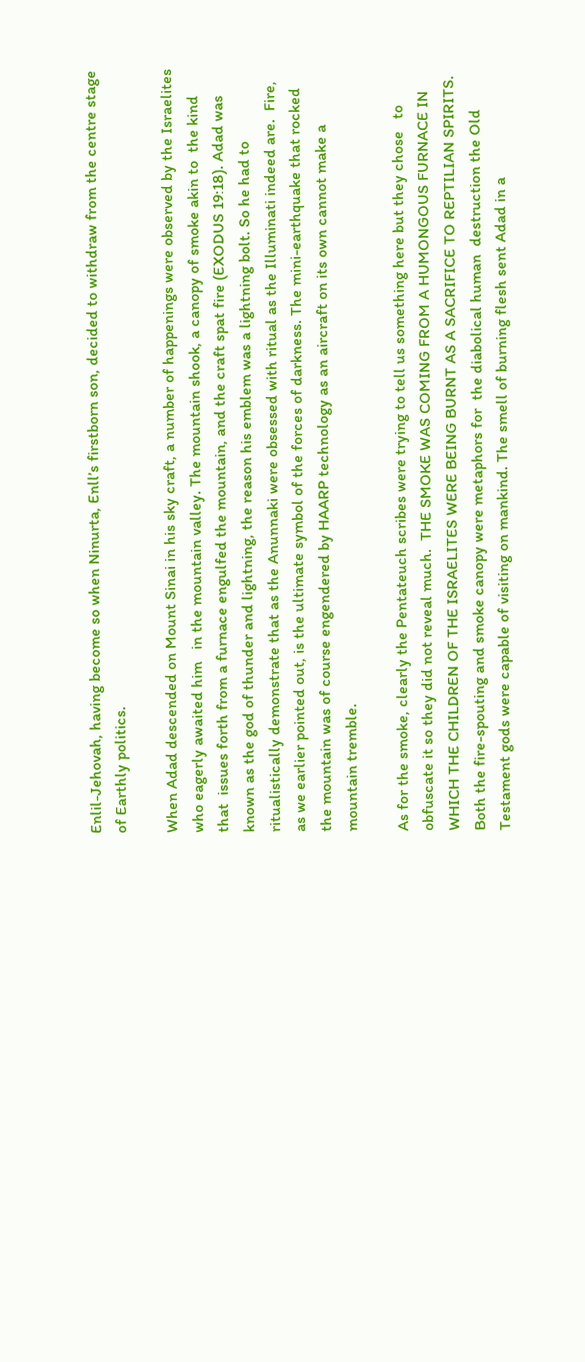Enlil-Jehovah, having become so when Ninurta, Enll’s firstborn son, decided to withdraw from the centre stage of Earthly politics.

When Adad descended on Mount Sinai in his sky craft, a number of happenings were observed by the Israelites who eagerly awaited him   in the mountain valley. The mountain shook, a canopy of smoke akin to  the kind that  issues forth from a furnace engulfed the mountain, and the craft spat fire (EXODUS 19:18). Adad was known as the god of thunder and lightning, the reason his emblem was a lightning bolt. So he had to ritualistically demonstrate that as the Anunnaki were obsessed with ritual as the Illuminati indeed are.  Fire, as we earlier pointed out, is the ultimate symbol of the forces of darkness. The mini-earthquake that rocked the mountain was of course engendered by HAARP technology as an aircraft on its own cannot make a mountain tremble.

As for the smoke, clearly the Pentateuch scribes were trying to tell us something here but they chose   to obfuscate it so they did not reveal much.  THE SMOKE WAS COMING FROM A HUMONGOUS FURNACE IN WHICH THE CHILDREN OF THE ISRAELITES WERE BEING BURNT AS A SACRIFICE TO REPTILIAN SPIRITS. Both the fire-spouting and smoke canopy were metaphors for  the diabolical human  destruction the Old Testament gods were capable of visiting on mankind. The smell of burning flesh sent Adad in a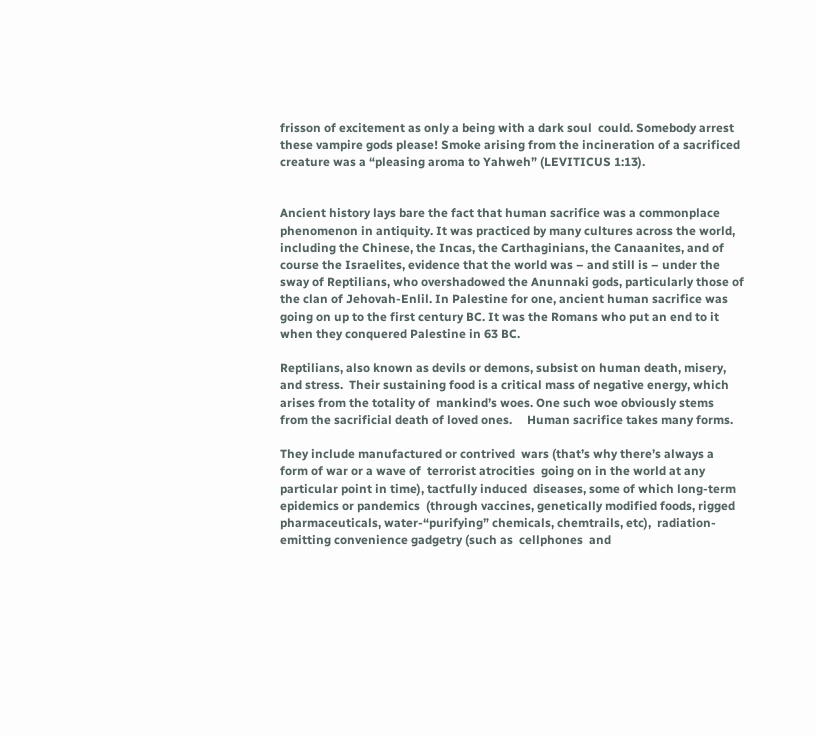frisson of excitement as only a being with a dark soul  could. Somebody arrest these vampire gods please! Smoke arising from the incineration of a sacrificed creature was a “pleasing aroma to Yahweh” (LEVITICUS 1:13).


Ancient history lays bare the fact that human sacrifice was a commonplace phenomenon in antiquity. It was practiced by many cultures across the world, including the Chinese, the Incas, the Carthaginians, the Canaanites, and of course the Israelites, evidence that the world was – and still is – under the sway of Reptilians, who overshadowed the Anunnaki gods, particularly those of the clan of Jehovah-Enlil. In Palestine for one, ancient human sacrifice was going on up to the first century BC. It was the Romans who put an end to it when they conquered Palestine in 63 BC.

Reptilians, also known as devils or demons, subsist on human death, misery, and stress.  Their sustaining food is a critical mass of negative energy, which arises from the totality of  mankind’s woes. One such woe obviously stems from the sacrificial death of loved ones.     Human sacrifice takes many forms.

They include manufactured or contrived  wars (that’s why there’s always a form of war or a wave of  terrorist atrocities  going on in the world at any particular point in time), tactfully induced  diseases, some of which long-term epidemics or pandemics  (through vaccines, genetically modified foods, rigged pharmaceuticals, water-“purifying” chemicals, chemtrails, etc),  radiation-emitting convenience gadgetry (such as  cellphones  and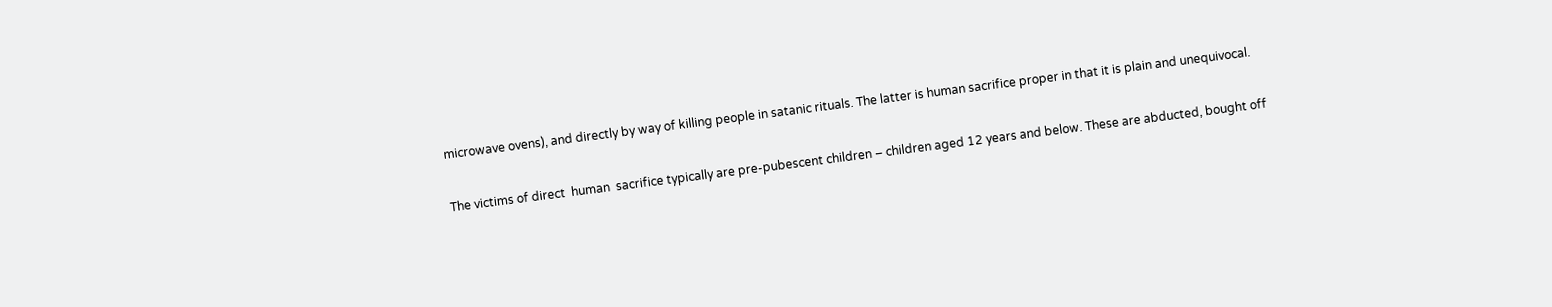microwave ovens), and directly by way of killing people in satanic rituals. The latter is human sacrifice proper in that it is plain and unequivocal.

The victims of direct  human  sacrifice typically are pre-pubescent children – children aged 12 years and below. These are abducted, bought off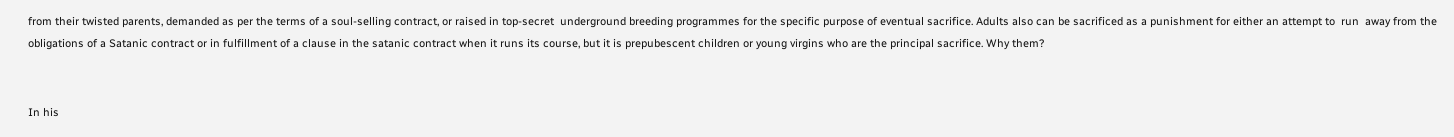from their twisted parents, demanded as per the terms of a soul-selling contract, or raised in top-secret  underground breeding programmes for the specific purpose of eventual sacrifice. Adults also can be sacrificed as a punishment for either an attempt to  run  away from the obligations of a Satanic contract or in fulfillment of a clause in the satanic contract when it runs its course, but it is prepubescent children or young virgins who are the principal sacrifice. Why them?


In his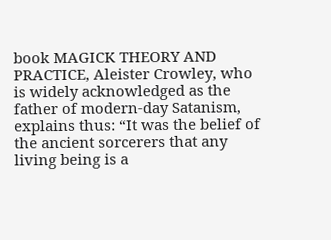book MAGICK THEORY AND PRACTICE, Aleister Crowley, who is widely acknowledged as the father of modern-day Satanism, explains thus: “It was the belief of the ancient sorcerers that any living being is a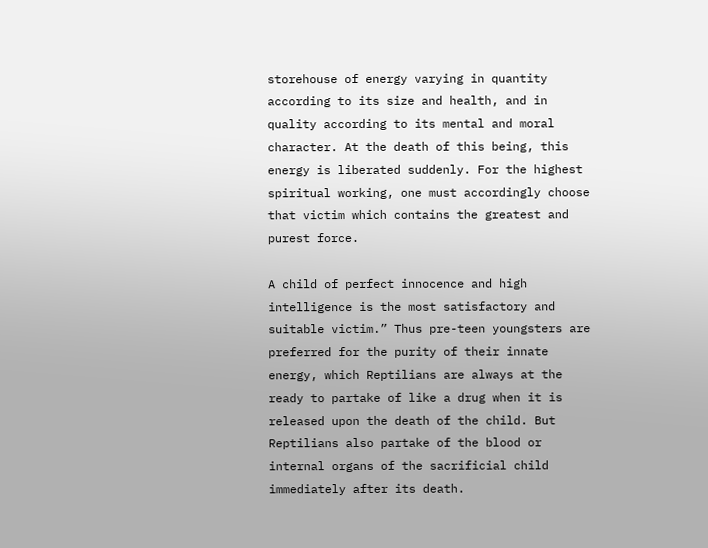storehouse of energy varying in quantity according to its size and health, and in quality according to its mental and moral character. At the death of this being, this energy is liberated suddenly. For the highest spiritual working, one must accordingly choose that victim which contains the greatest and purest force.

A child of perfect innocence and high intelligence is the most satisfactory and suitable victim.” Thus pre-teen youngsters are preferred for the purity of their innate energy, which Reptilians are always at the ready to partake of like a drug when it is released upon the death of the child. But Reptilians also partake of the blood or internal organs of the sacrificial child immediately after its death.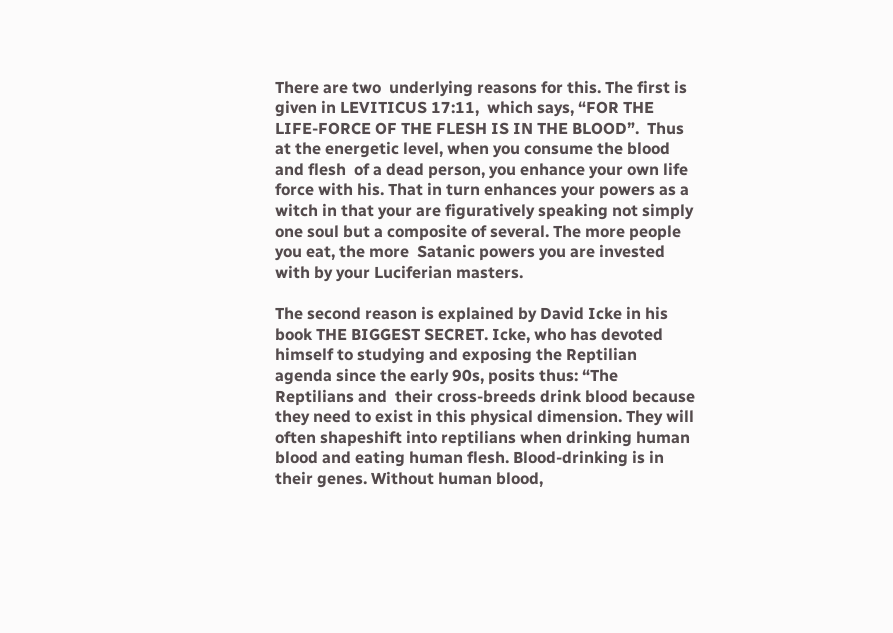There are two  underlying reasons for this. The first is given in LEVITICUS 17:11,  which says, “FOR THE LIFE-FORCE OF THE FLESH IS IN THE BLOOD”.  Thus  at the energetic level, when you consume the blood and flesh  of a dead person, you enhance your own life force with his. That in turn enhances your powers as a witch in that your are figuratively speaking not simply one soul but a composite of several. The more people you eat, the more  Satanic powers you are invested with by your Luciferian masters.

The second reason is explained by David Icke in his book THE BIGGEST SECRET. Icke, who has devoted himself to studying and exposing the Reptilian agenda since the early 90s, posits thus: “The Reptilians and  their cross-breeds drink blood because they need to exist in this physical dimension. They will often shapeshift into reptilians when drinking human blood and eating human flesh. Blood-drinking is in their genes. Without human blood,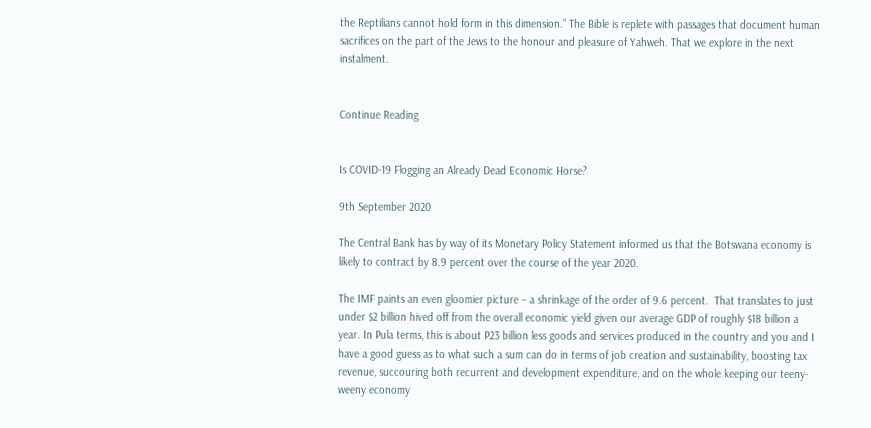the Reptilians cannot hold form in this dimension.” The Bible is replete with passages that document human sacrifices on the part of the Jews to the honour and pleasure of Yahweh. That we explore in the next instalment.


Continue Reading


Is COVID-19 Flogging an Already Dead Economic Horse?

9th September 2020

The Central Bank has by way of its Monetary Policy Statement informed us that the Botswana economy is likely to contract by 8.9 percent over the course of the year 2020.

The IMF paints an even gloomier picture – a shrinkage of the order of 9.6 percent.  That translates to just under $2 billion hived off from the overall economic yield given our average GDP of roughly $18 billion a year. In Pula terms, this is about P23 billion less goods and services produced in the country and you and I have a good guess as to what such a sum can do in terms of job creation and sustainability, boosting tax revenue, succouring both recurrent and development expenditure, and on the whole keeping our teeny-weeny economy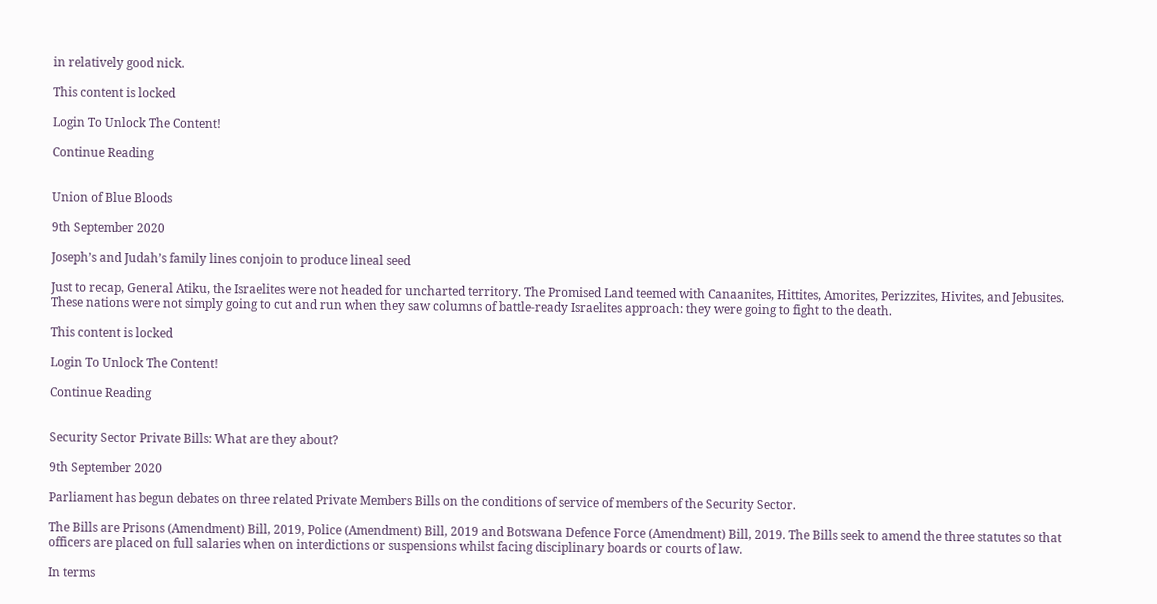in relatively good nick.

This content is locked

Login To Unlock The Content!

Continue Reading


Union of Blue Bloods

9th September 2020

Joseph’s and Judah’s family lines conjoin to produce lineal seed

Just to recap, General Atiku, the Israelites were not headed for uncharted territory. The Promised Land teemed with Canaanites, Hittites, Amorites, Perizzites, Hivites, and Jebusites. These nations were not simply going to cut and run when they saw columns of battle-ready Israelites approach: they were going to fight to the death.

This content is locked

Login To Unlock The Content!

Continue Reading


Security Sector Private Bills: What are they about?

9th September 2020

Parliament has begun debates on three related Private Members Bills on the conditions of service of members of the Security Sector.

The Bills are Prisons (Amendment) Bill, 2019, Police (Amendment) Bill, 2019 and Botswana Defence Force (Amendment) Bill, 2019. The Bills seek to amend the three statutes so that officers are placed on full salaries when on interdictions or suspensions whilst facing disciplinary boards or courts of law.

In terms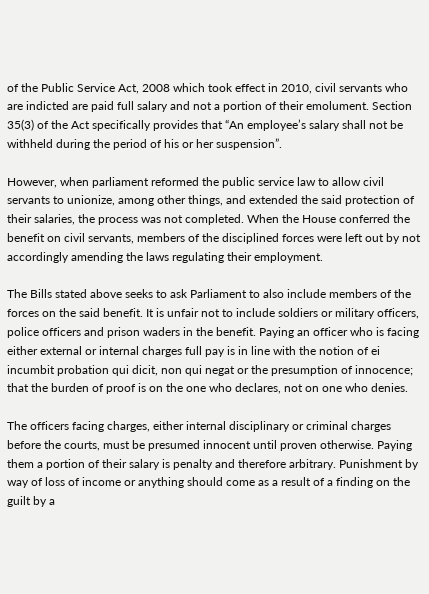of the Public Service Act, 2008 which took effect in 2010, civil servants who are indicted are paid full salary and not a portion of their emolument. Section 35(3) of the Act specifically provides that “An employee’s salary shall not be withheld during the period of his or her suspension”.

However, when parliament reformed the public service law to allow civil servants to unionize, among other things, and extended the said protection of their salaries, the process was not completed. When the House conferred the benefit on civil servants, members of the disciplined forces were left out by not accordingly amending the laws regulating their employment.

The Bills stated above seeks to ask Parliament to also include members of the forces on the said benefit. It is unfair not to include soldiers or military officers, police officers and prison waders in the benefit. Paying an officer who is facing either external or internal charges full pay is in line with the notion of ei incumbit probation qui dicit, non qui negat or the presumption of innocence; that the burden of proof is on the one who declares, not on one who denies.

The officers facing charges, either internal disciplinary or criminal charges before the courts, must be presumed innocent until proven otherwise. Paying them a portion of their salary is penalty and therefore arbitrary. Punishment by way of loss of income or anything should come as a result of a finding on the guilt by a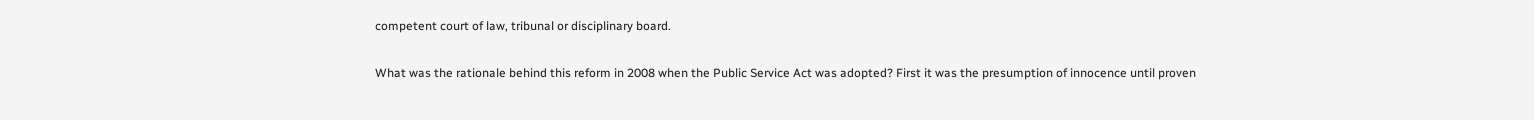competent court of law, tribunal or disciplinary board.

What was the rationale behind this reform in 2008 when the Public Service Act was adopted? First it was the presumption of innocence until proven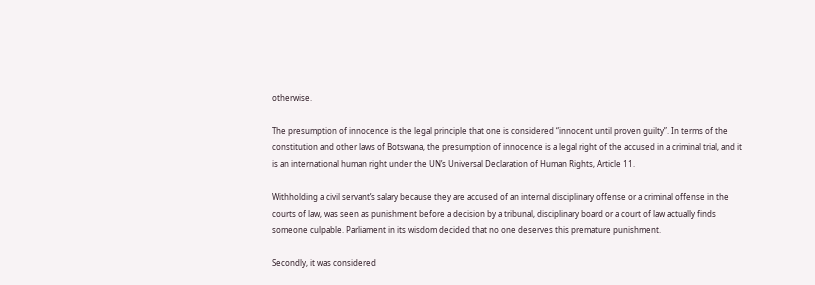otherwise.

The presumption of innocence is the legal principle that one is considered “innocent until proven guilty”. In terms of the constitution and other laws of Botswana, the presumption of innocence is a legal right of the accused in a criminal trial, and it is an international human right under the UN’s Universal Declaration of Human Rights, Article 11.

Withholding a civil servant’s salary because they are accused of an internal disciplinary offense or a criminal offense in the courts of law, was seen as punishment before a decision by a tribunal, disciplinary board or a court of law actually finds someone culpable. Parliament in its wisdom decided that no one deserves this premature punishment.

Secondly, it was considered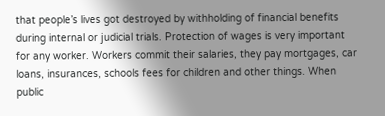that people’s lives got destroyed by withholding of financial benefits during internal or judicial trials. Protection of wages is very important for any worker. Workers commit their salaries, they pay mortgages, car loans, insurances, schools fees for children and other things. When public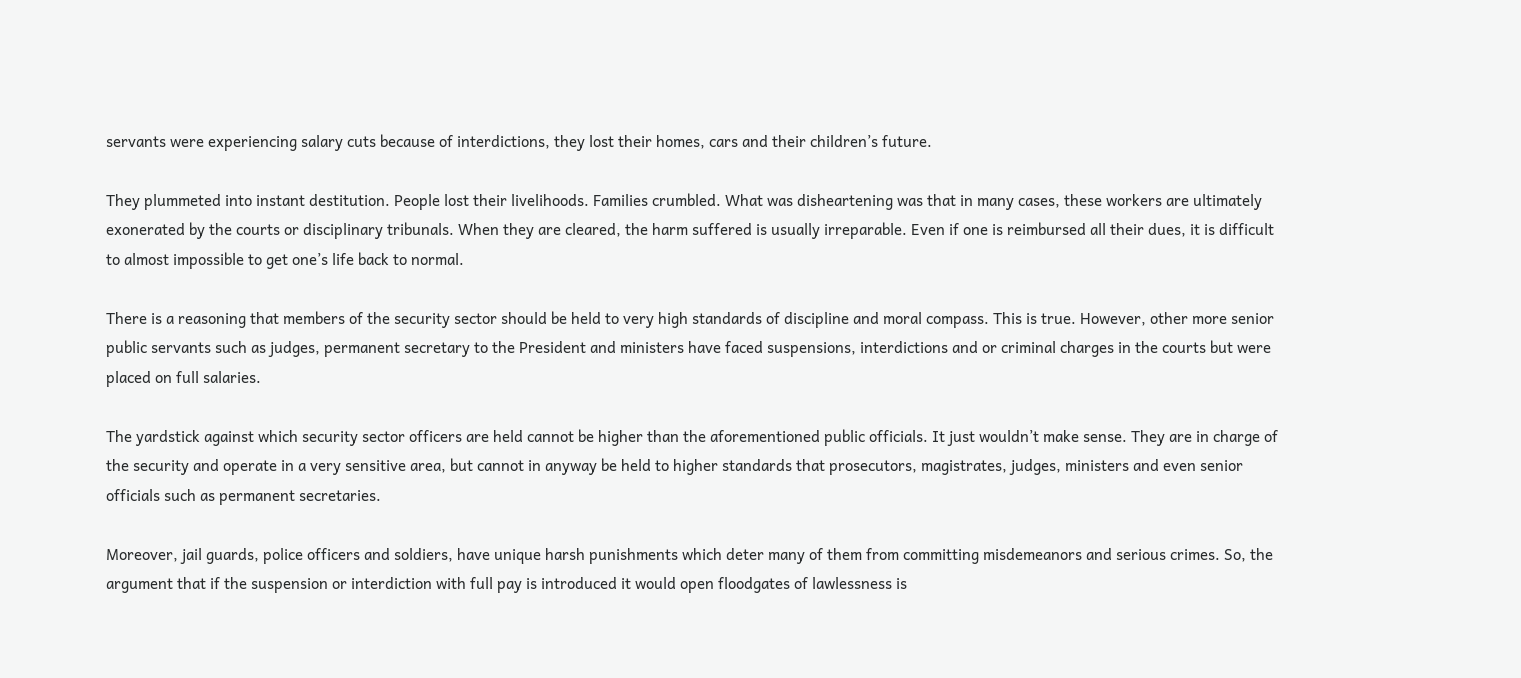servants were experiencing salary cuts because of interdictions, they lost their homes, cars and their children’s future.

They plummeted into instant destitution. People lost their livelihoods. Families crumbled. What was disheartening was that in many cases, these workers are ultimately exonerated by the courts or disciplinary tribunals. When they are cleared, the harm suffered is usually irreparable. Even if one is reimbursed all their dues, it is difficult to almost impossible to get one’s life back to normal.

There is a reasoning that members of the security sector should be held to very high standards of discipline and moral compass. This is true. However, other more senior public servants such as judges, permanent secretary to the President and ministers have faced suspensions, interdictions and or criminal charges in the courts but were placed on full salaries.

The yardstick against which security sector officers are held cannot be higher than the aforementioned public officials. It just wouldn’t make sense. They are in charge of the security and operate in a very sensitive area, but cannot in anyway be held to higher standards that prosecutors, magistrates, judges, ministers and even senior officials such as permanent secretaries.

Moreover, jail guards, police officers and soldiers, have unique harsh punishments which deter many of them from committing misdemeanors and serious crimes. So, the argument that if the suspension or interdiction with full pay is introduced it would open floodgates of lawlessness is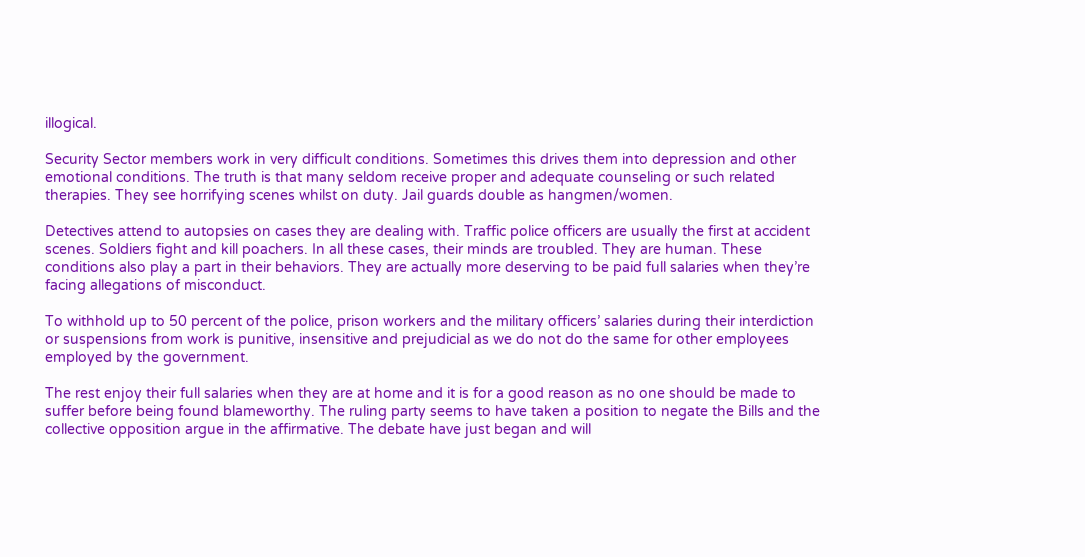illogical.

Security Sector members work in very difficult conditions. Sometimes this drives them into depression and other emotional conditions. The truth is that many seldom receive proper and adequate counseling or such related therapies. They see horrifying scenes whilst on duty. Jail guards double as hangmen/women.

Detectives attend to autopsies on cases they are dealing with. Traffic police officers are usually the first at accident scenes. Soldiers fight and kill poachers. In all these cases, their minds are troubled. They are human. These conditions also play a part in their behaviors. They are actually more deserving to be paid full salaries when they’re facing allegations of misconduct.

To withhold up to 50 percent of the police, prison workers and the military officers’ salaries during their interdiction or suspensions from work is punitive, insensitive and prejudicial as we do not do the same for other employees employed by the government.

The rest enjoy their full salaries when they are at home and it is for a good reason as no one should be made to suffer before being found blameworthy. The ruling party seems to have taken a position to negate the Bills and the collective opposition argue in the affirmative. The debate have just began and will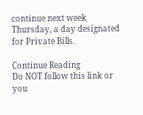continue next week Thursday, a day designated for Private Bills.

Continue Reading
Do NOT follow this link or you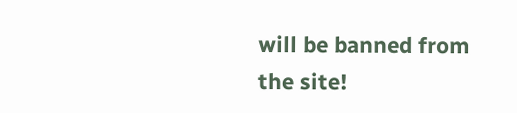will be banned from the site!